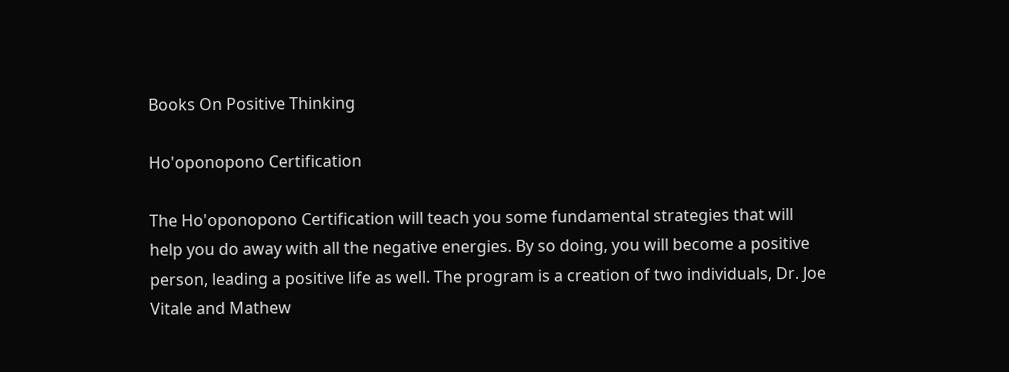Books On Positive Thinking

Ho'oponopono Certification

The Ho'oponopono Certification will teach you some fundamental strategies that will help you do away with all the negative energies. By so doing, you will become a positive person, leading a positive life as well. The program is a creation of two individuals, Dr. Joe Vitale and Mathew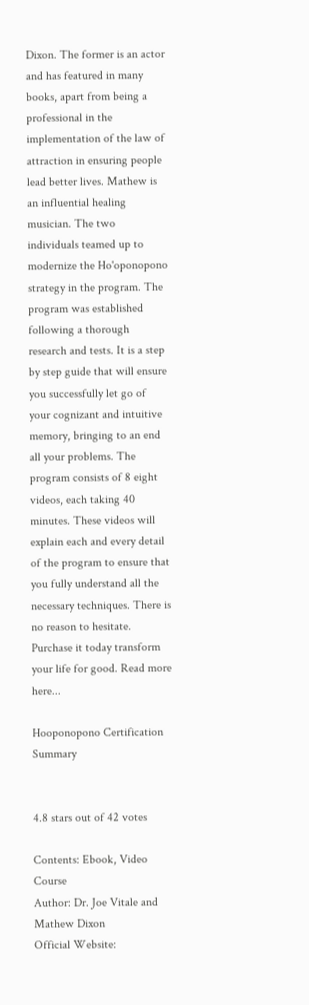Dixon. The former is an actor and has featured in many books, apart from being a professional in the implementation of the law of attraction in ensuring people lead better lives. Mathew is an influential healing musician. The two individuals teamed up to modernize the Ho'oponopono strategy in the program. The program was established following a thorough research and tests. It is a step by step guide that will ensure you successfully let go of your cognizant and intuitive memory, bringing to an end all your problems. The program consists of 8 eight videos, each taking 40 minutes. These videos will explain each and every detail of the program to ensure that you fully understand all the necessary techniques. There is no reason to hesitate. Purchase it today transform your life for good. Read more here...

Hooponopono Certification Summary


4.8 stars out of 42 votes

Contents: Ebook, Video Course
Author: Dr. Joe Vitale and Mathew Dixon
Official Website: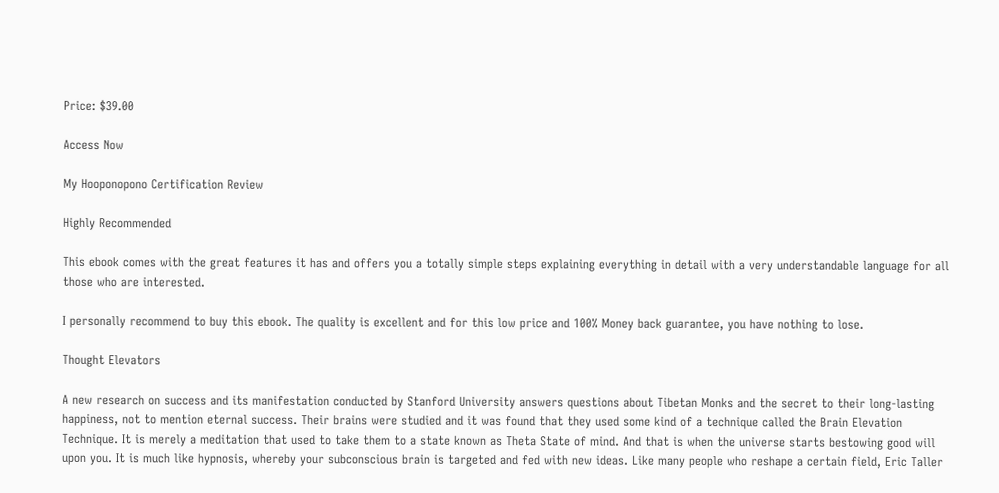Price: $39.00

Access Now

My Hooponopono Certification Review

Highly Recommended

This ebook comes with the great features it has and offers you a totally simple steps explaining everything in detail with a very understandable language for all those who are interested.

I personally recommend to buy this ebook. The quality is excellent and for this low price and 100% Money back guarantee, you have nothing to lose.

Thought Elevators

A new research on success and its manifestation conducted by Stanford University answers questions about Tibetan Monks and the secret to their long-lasting happiness, not to mention eternal success. Their brains were studied and it was found that they used some kind of a technique called the Brain Elevation Technique. It is merely a meditation that used to take them to a state known as Theta State of mind. And that is when the universe starts bestowing good will upon you. It is much like hypnosis, whereby your subconscious brain is targeted and fed with new ideas. Like many people who reshape a certain field, Eric Taller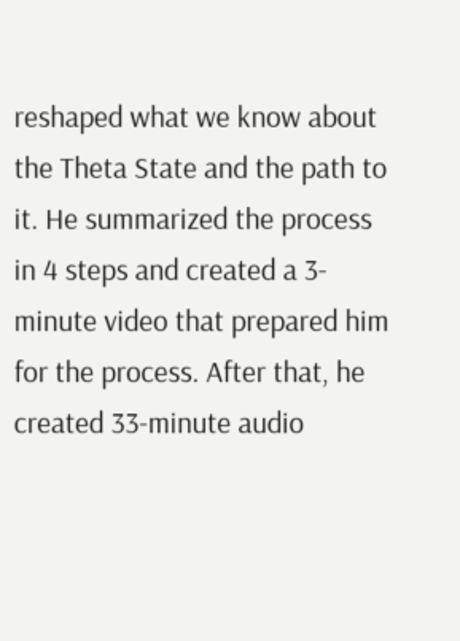reshaped what we know about the Theta State and the path to it. He summarized the process in 4 steps and created a 3-minute video that prepared him for the process. After that, he created 33-minute audio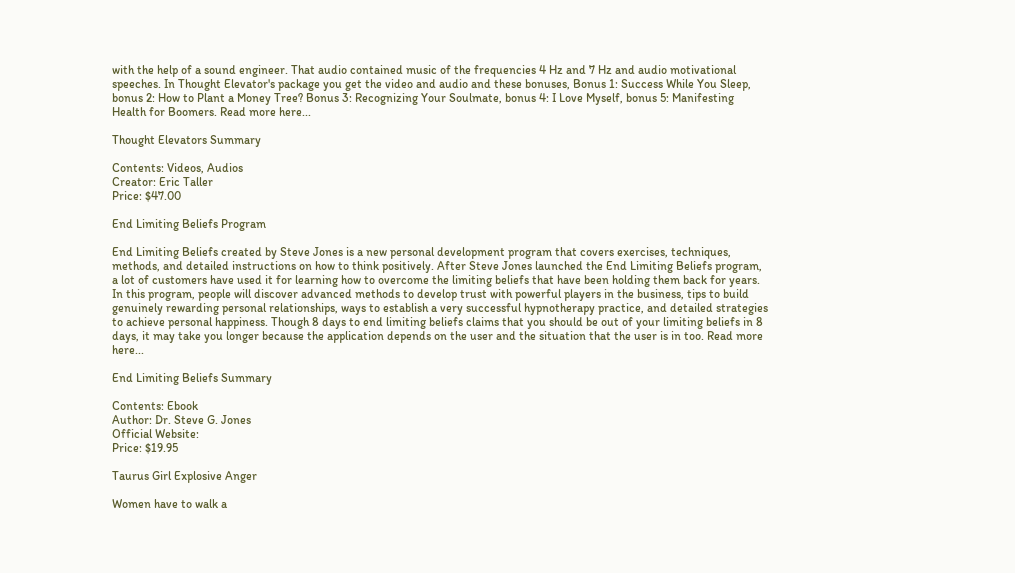with the help of a sound engineer. That audio contained music of the frequencies 4 Hz and 7 Hz and audio motivational speeches. In Thought Elevator's package you get the video and audio and these bonuses, Bonus 1: Success While You Sleep, bonus 2: How to Plant a Money Tree? Bonus 3: Recognizing Your Soulmate, bonus 4: I Love Myself, bonus 5: Manifesting Health for Boomers. Read more here...

Thought Elevators Summary

Contents: Videos, Audios
Creator: Eric Taller
Price: $47.00

End Limiting Beliefs Program

End Limiting Beliefs created by Steve Jones is a new personal development program that covers exercises, techniques, methods, and detailed instructions on how to think positively. After Steve Jones launched the End Limiting Beliefs program, a lot of customers have used it for learning how to overcome the limiting beliefs that have been holding them back for years. In this program, people will discover advanced methods to develop trust with powerful players in the business, tips to build genuinely rewarding personal relationships, ways to establish a very successful hypnotherapy practice, and detailed strategies to achieve personal happiness. Though 8 days to end limiting beliefs claims that you should be out of your limiting beliefs in 8 days, it may take you longer because the application depends on the user and the situation that the user is in too. Read more here...

End Limiting Beliefs Summary

Contents: Ebook
Author: Dr. Steve G. Jones
Official Website:
Price: $19.95

Taurus Girl Explosive Anger

Women have to walk a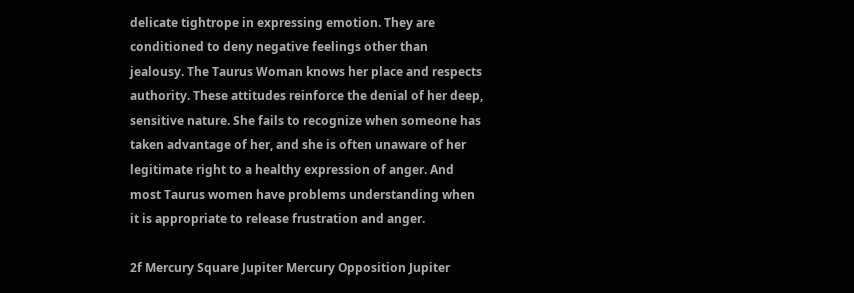delicate tightrope in expressing emotion. They are conditioned to deny negative feelings other than jealousy. The Taurus Woman knows her place and respects authority. These attitudes reinforce the denial of her deep, sensitive nature. She fails to recognize when someone has taken advantage of her, and she is often unaware of her legitimate right to a healthy expression of anger. And most Taurus women have problems understanding when it is appropriate to release frustration and anger.

2f Mercury Square Jupiter Mercury Opposition Jupiter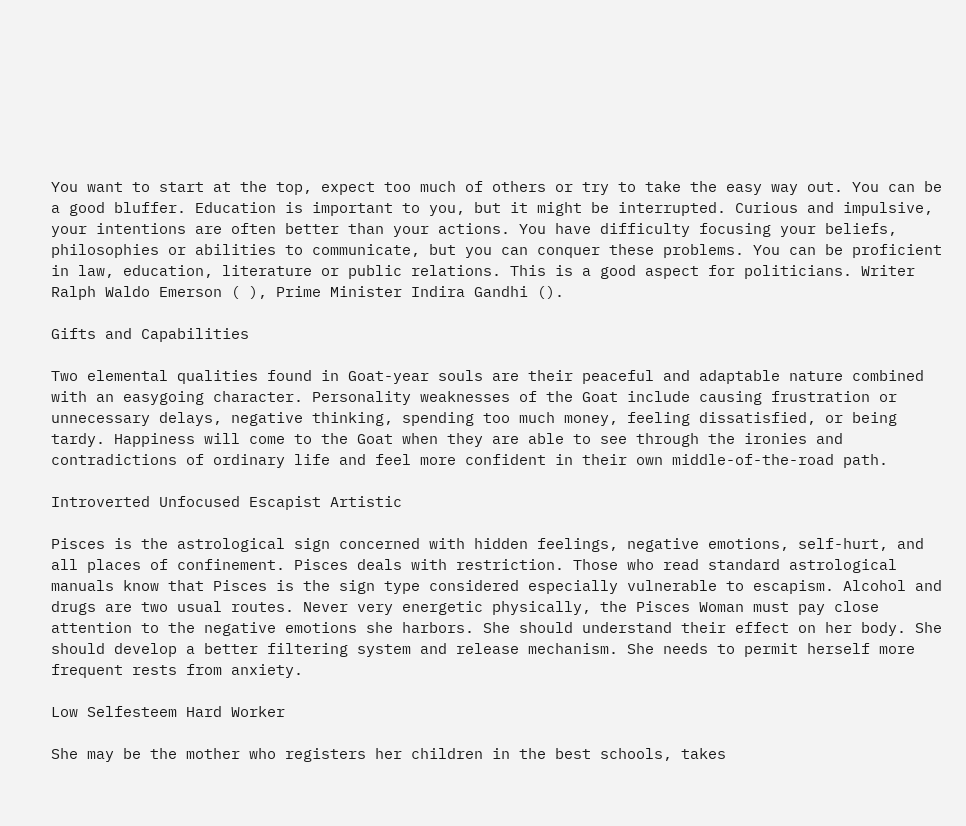You want to start at the top, expect too much of others or try to take the easy way out. You can be a good bluffer. Education is important to you, but it might be interrupted. Curious and impulsive, your intentions are often better than your actions. You have difficulty focusing your beliefs, philosophies or abilities to communicate, but you can conquer these problems. You can be proficient in law, education, literature or public relations. This is a good aspect for politicians. Writer Ralph Waldo Emerson ( ), Prime Minister Indira Gandhi ().

Gifts and Capabilities

Two elemental qualities found in Goat-year souls are their peaceful and adaptable nature combined with an easygoing character. Personality weaknesses of the Goat include causing frustration or unnecessary delays, negative thinking, spending too much money, feeling dissatisfied, or being tardy. Happiness will come to the Goat when they are able to see through the ironies and contradictions of ordinary life and feel more confident in their own middle-of-the-road path.

Introverted Unfocused Escapist Artistic

Pisces is the astrological sign concerned with hidden feelings, negative emotions, self-hurt, and all places of confinement. Pisces deals with restriction. Those who read standard astrological manuals know that Pisces is the sign type considered especially vulnerable to escapism. Alcohol and drugs are two usual routes. Never very energetic physically, the Pisces Woman must pay close attention to the negative emotions she harbors. She should understand their effect on her body. She should develop a better filtering system and release mechanism. She needs to permit herself more frequent rests from anxiety.

Low Selfesteem Hard Worker

She may be the mother who registers her children in the best schools, takes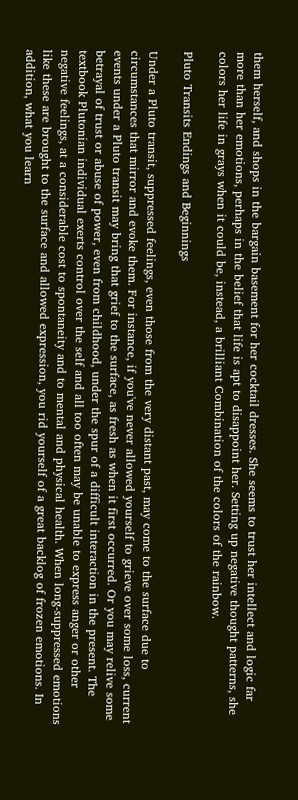them herself, and shops in the bargain basement for her cocktail dresses. She seems to trust her intellect and logic far more than her emotions, perhaps in the belief that life is apt to disappoint her. Setting up negative thought patterns, she colors her life in grays when it could be, instead, a brilliant Combination of the colors of the rainbow.

Pluto Transits Endings and Beginnings

Under a Pluto transit, suppressed feelings, even those from the very distant past, may come to the surface due to circumstances that mirror and evoke them. For instance, if you've never allowed yourself to grieve over some loss, current events under a Pluto transit may bring that grief to the surface, as fresh as when it first occurred. Or you may relive some betrayal of trust or abuse of power, even from childhood, under the spur of a difficult interaction in the present. The textbook Plutonian individual exerts control over the self and all too often may be unable to express anger or other negative feelings, at a considerable cost to spontaneity and to mental and physical health. When long-suppressed emotions like these are brought to the surface and allowed expression, you rid yourself of a great backlog of frozen emotions. In addition, what you learn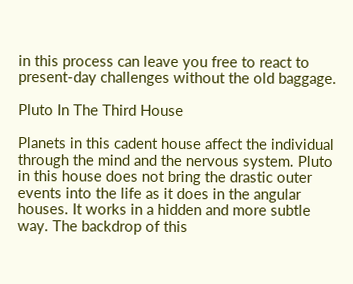in this process can leave you free to react to present-day challenges without the old baggage.

Pluto In The Third House

Planets in this cadent house affect the individual through the mind and the nervous system. Pluto in this house does not bring the drastic outer events into the life as it does in the angular houses. It works in a hidden and more subtle way. The backdrop of this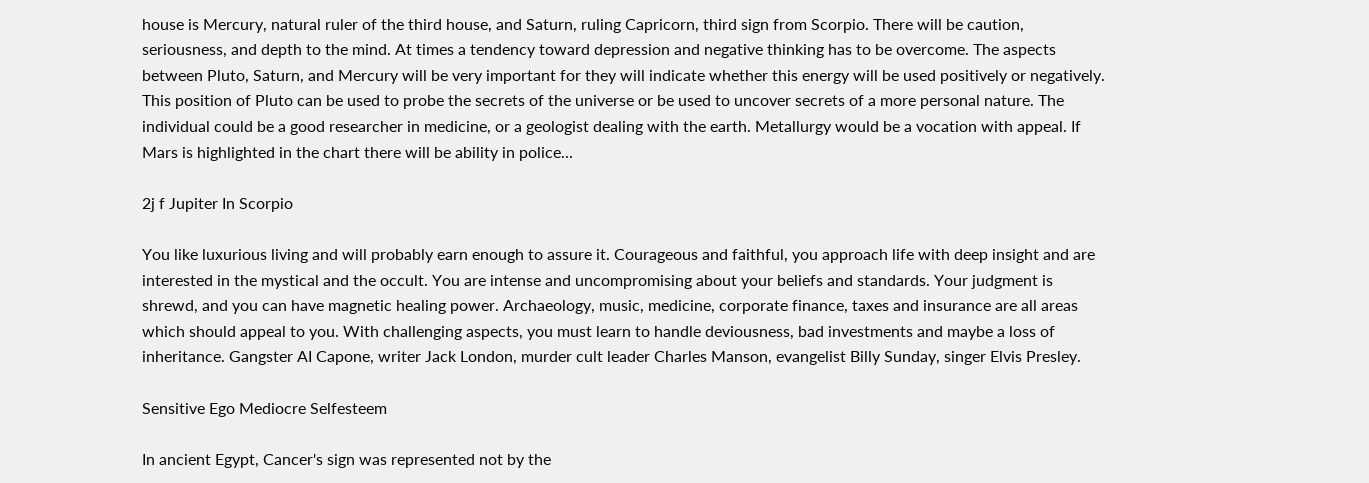house is Mercury, natural ruler of the third house, and Saturn, ruling Capricorn, third sign from Scorpio. There will be caution, seriousness, and depth to the mind. At times a tendency toward depression and negative thinking has to be overcome. The aspects between Pluto, Saturn, and Mercury will be very important for they will indicate whether this energy will be used positively or negatively. This position of Pluto can be used to probe the secrets of the universe or be used to uncover secrets of a more personal nature. The individual could be a good researcher in medicine, or a geologist dealing with the earth. Metallurgy would be a vocation with appeal. If Mars is highlighted in the chart there will be ability in police...

2j f Jupiter In Scorpio

You like luxurious living and will probably earn enough to assure it. Courageous and faithful, you approach life with deep insight and are interested in the mystical and the occult. You are intense and uncompromising about your beliefs and standards. Your judgment is shrewd, and you can have magnetic healing power. Archaeology, music, medicine, corporate finance, taxes and insurance are all areas which should appeal to you. With challenging aspects, you must learn to handle deviousness, bad investments and maybe a loss of inheritance. Gangster AI Capone, writer Jack London, murder cult leader Charles Manson, evangelist Billy Sunday, singer Elvis Presley.

Sensitive Ego Mediocre Selfesteem

In ancient Egypt, Cancer's sign was represented not by the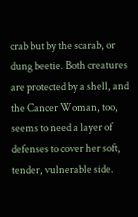crab but by the scarab, or dung beetie. Both creatures are protected by a shell, and the Cancer Woman, too, seems to need a layer of defenses to cover her soft, tender, vulnerable side.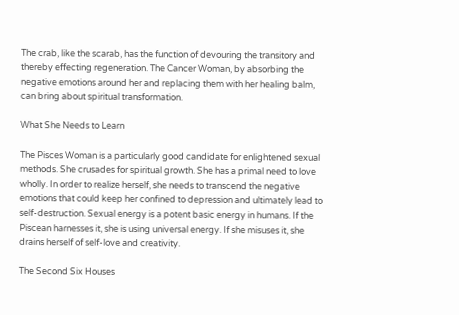The crab, like the scarab, has the function of devouring the transitory and thereby effecting regeneration. The Cancer Woman, by absorbing the negative emotions around her and replacing them with her healing balm, can bring about spiritual transformation.

What She Needs to Learn

The Pisces Woman is a particularly good candidate for enlightened sexual methods. She crusades for spiritual growth. She has a primal need to love wholly. In order to realize herself, she needs to transcend the negative emotions that could keep her confined to depression and ultimately lead to self-destruction. Sexual energy is a potent basic energy in humans. If the Piscean harnesses it, she is using universal energy. If she misuses it, she drains herself of self-love and creativity.

The Second Six Houses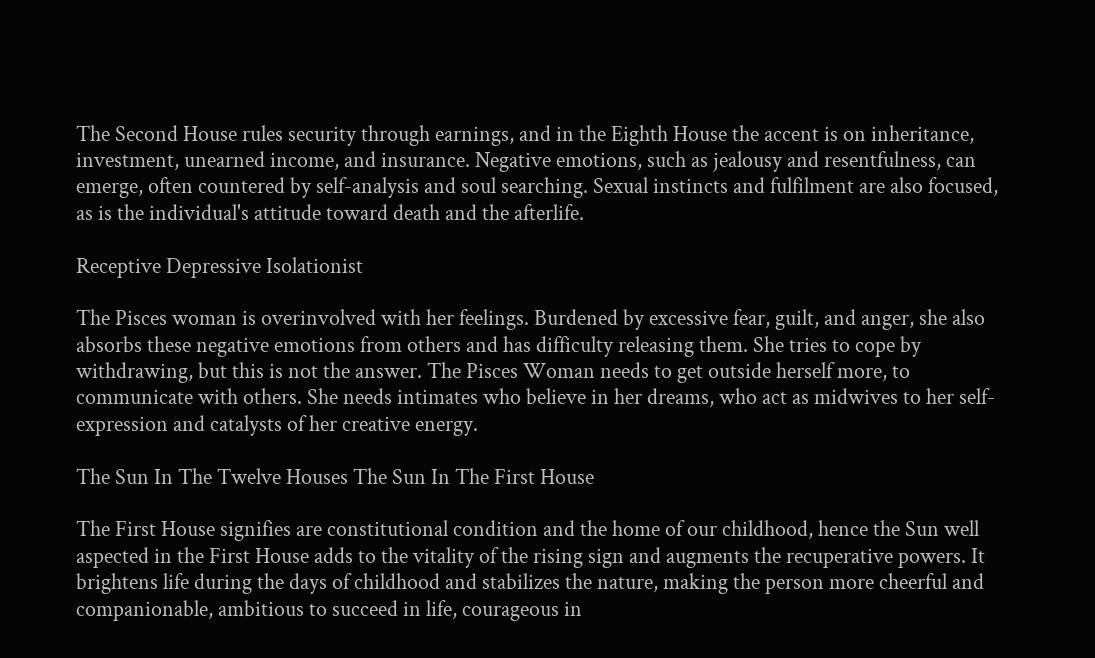The Second House rules security through earnings, and in the Eighth House the accent is on inheritance, investment, unearned income, and insurance. Negative emotions, such as jealousy and resentfulness, can emerge, often countered by self-analysis and soul searching. Sexual instincts and fulfilment are also focused, as is the individual's attitude toward death and the afterlife.

Receptive Depressive Isolationist

The Pisces woman is overinvolved with her feelings. Burdened by excessive fear, guilt, and anger, she also absorbs these negative emotions from others and has difficulty releasing them. She tries to cope by withdrawing, but this is not the answer. The Pisces Woman needs to get outside herself more, to communicate with others. She needs intimates who believe in her dreams, who act as midwives to her self-expression and catalysts of her creative energy.

The Sun In The Twelve Houses The Sun In The First House

The First House signifies are constitutional condition and the home of our childhood, hence the Sun well aspected in the First House adds to the vitality of the rising sign and augments the recuperative powers. It brightens life during the days of childhood and stabilizes the nature, making the person more cheerful and companionable, ambitious to succeed in life, courageous in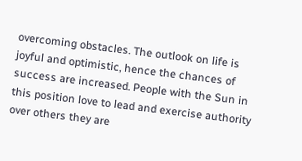overcoming obstacles. The outlook on life is joyful and optimistic, hence the chances of success are increased. People with the Sun in this position love to lead and exercise authority over others they are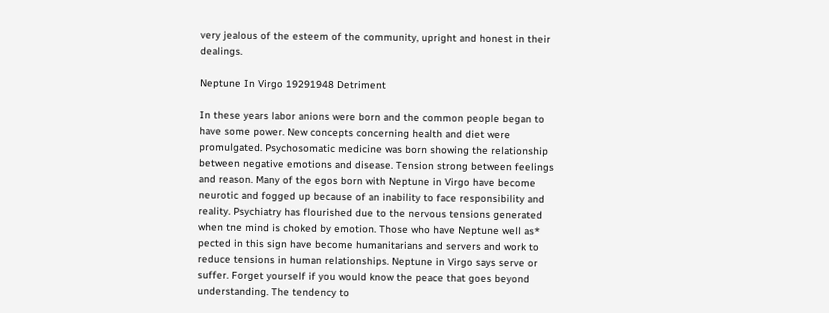very jealous of the esteem of the community, upright and honest in their dealings.

Neptune In Virgo 19291948 Detriment

In these years labor anions were born and the common people began to have some power. New concepts concerning health and diet were promulgated. Psychosomatic medicine was born showing the relationship between negative emotions and disease. Tension strong between feelings and reason. Many of the egos born with Neptune in Virgo have become neurotic and fogged up because of an inability to face responsibility and reality. Psychiatry has flourished due to the nervous tensions generated when tne mind is choked by emotion. Those who have Neptune well as* pected in this sign have become humanitarians and servers and work to reduce tensions in human relationships. Neptune in Virgo says serve or suffer. Forget yourself if you would know the peace that goes beyond understanding. The tendency to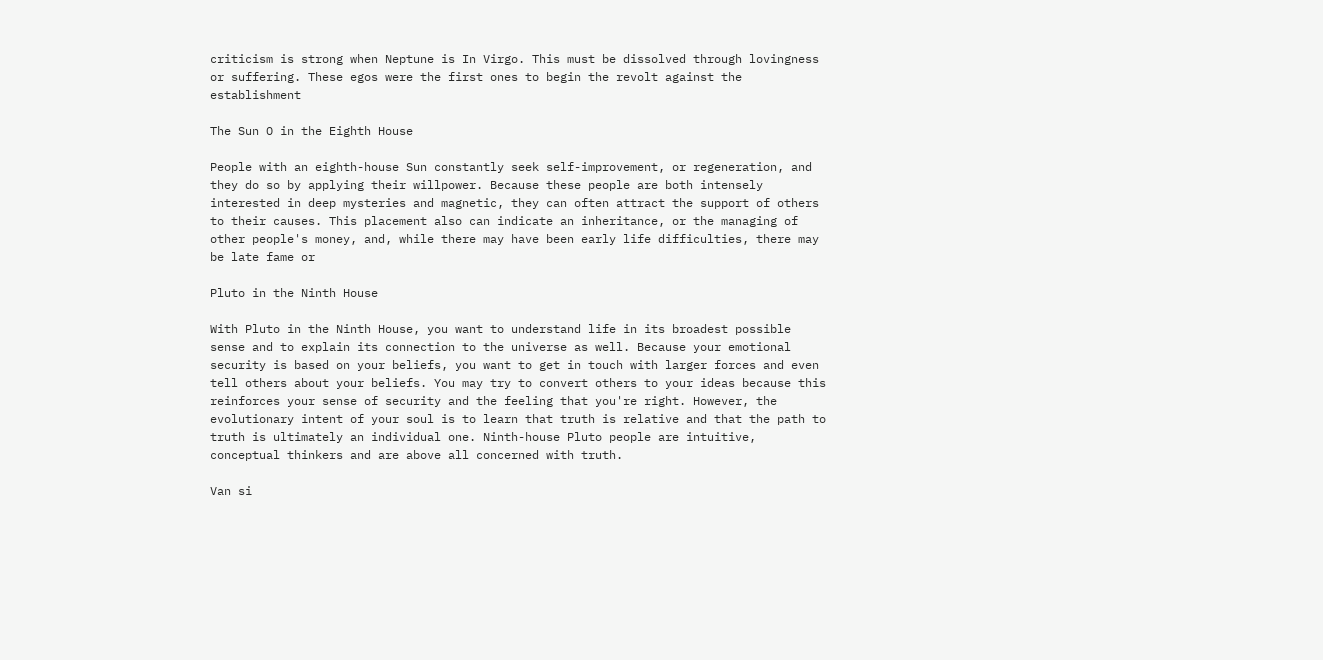criticism is strong when Neptune is In Virgo. This must be dissolved through lovingness or suffering. These egos were the first ones to begin the revolt against the establishment

The Sun O in the Eighth House

People with an eighth-house Sun constantly seek self-improvement, or regeneration, and they do so by applying their willpower. Because these people are both intensely interested in deep mysteries and magnetic, they can often attract the support of others to their causes. This placement also can indicate an inheritance, or the managing of other people's money, and, while there may have been early life difficulties, there may be late fame or

Pluto in the Ninth House

With Pluto in the Ninth House, you want to understand life in its broadest possible sense and to explain its connection to the universe as well. Because your emotional security is based on your beliefs, you want to get in touch with larger forces and even tell others about your beliefs. You may try to convert others to your ideas because this reinforces your sense of security and the feeling that you're right. However, the evolutionary intent of your soul is to learn that truth is relative and that the path to truth is ultimately an individual one. Ninth-house Pluto people are intuitive, conceptual thinkers and are above all concerned with truth.

Van si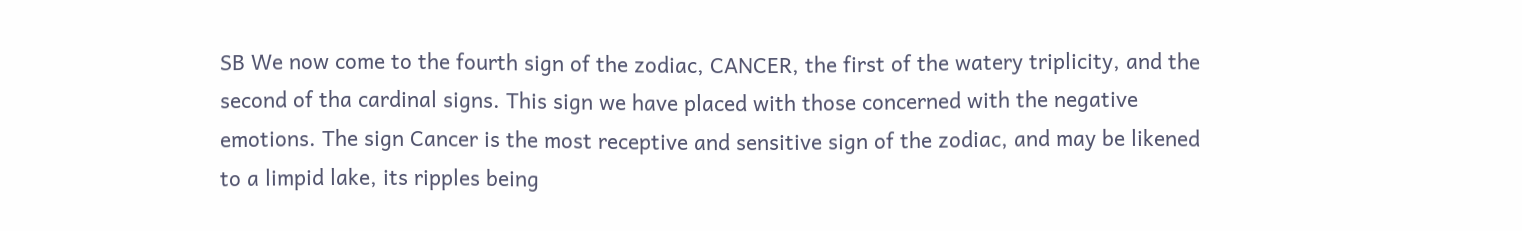SB We now come to the fourth sign of the zodiac, CANCER, the first of the watery triplicity, and the second of tha cardinal signs. This sign we have placed with those concerned with the negative emotions. The sign Cancer is the most receptive and sensitive sign of the zodiac, and may be likened to a limpid lake, its ripples being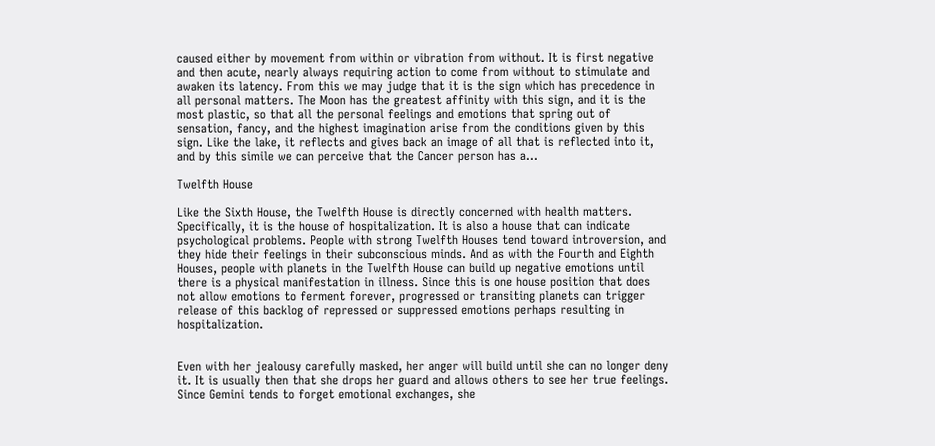caused either by movement from within or vibration from without. It is first negative and then acute, nearly always requiring action to come from without to stimulate and awaken its latency. From this we may judge that it is the sign which has precedence in all personal matters. The Moon has the greatest affinity with this sign, and it is the most plastic, so that all the personal feelings and emotions that spring out of sensation, fancy, and the highest imagination arise from the conditions given by this sign. Like the lake, it reflects and gives back an image of all that is reflected into it, and by this simile we can perceive that the Cancer person has a...

Twelfth House

Like the Sixth House, the Twelfth House is directly concerned with health matters. Specifically, it is the house of hospitalization. It is also a house that can indicate psychological problems. People with strong Twelfth Houses tend toward introversion, and they hide their feelings in their subconscious minds. And as with the Fourth and Eighth Houses, people with planets in the Twelfth House can build up negative emotions until there is a physical manifestation in illness. Since this is one house position that does not allow emotions to ferment forever, progressed or transiting planets can trigger release of this backlog of repressed or suppressed emotions perhaps resulting in hospitalization.


Even with her jealousy carefully masked, her anger will build until she can no longer deny it. It is usually then that she drops her guard and allows others to see her true feelings. Since Gemini tends to forget emotional exchanges, she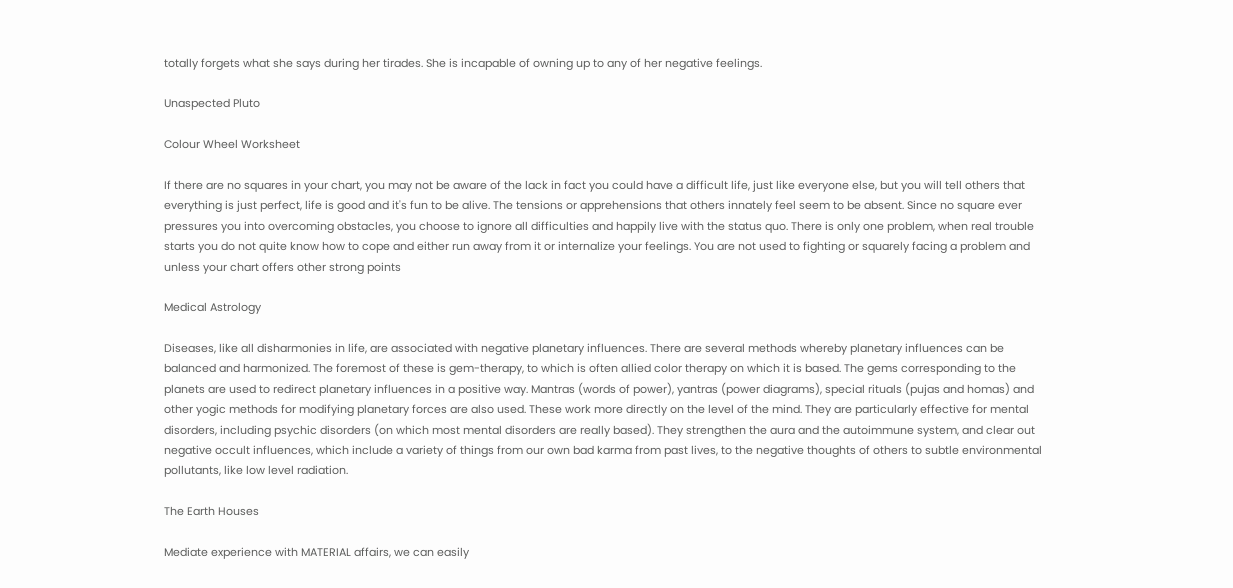totally forgets what she says during her tirades. She is incapable of owning up to any of her negative feelings.

Unaspected Pluto

Colour Wheel Worksheet

If there are no squares in your chart, you may not be aware of the lack in fact you could have a difficult life, just like everyone else, but you will tell others that everything is just perfect, life is good and it's fun to be alive. The tensions or apprehensions that others innately feel seem to be absent. Since no square ever pressures you into overcoming obstacles, you choose to ignore all difficulties and happily live with the status quo. There is only one problem, when real trouble starts you do not quite know how to cope and either run away from it or internalize your feelings. You are not used to fighting or squarely facing a problem and unless your chart offers other strong points

Medical Astrology

Diseases, like all disharmonies in life, are associated with negative planetary influences. There are several methods whereby planetary influences can be balanced and harmonized. The foremost of these is gem-therapy, to which is often allied color therapy on which it is based. The gems corresponding to the planets are used to redirect planetary influences in a positive way. Mantras (words of power), yantras (power diagrams), special rituals (pujas and homas) and other yogic methods for modifying planetary forces are also used. These work more directly on the level of the mind. They are particularly effective for mental disorders, including psychic disorders (on which most mental disorders are really based). They strengthen the aura and the autoimmune system, and clear out negative occult influences, which include a variety of things from our own bad karma from past lives, to the negative thoughts of others to subtle environmental pollutants, like low level radiation.

The Earth Houses

Mediate experience with MATERIAL affairs, we can easily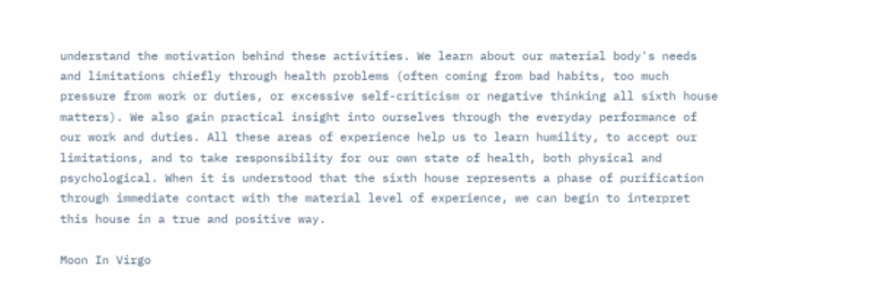understand the motivation behind these activities. We learn about our material body's needs and limitations chiefly through health problems (often coming from bad habits, too much pressure from work or duties, or excessive self-criticism or negative thinking all sixth house matters). We also gain practical insight into ourselves through the everyday performance of our work and duties. All these areas of experience help us to learn humility, to accept our limitations, and to take responsibility for our own state of health, both physical and psychological. When it is understood that the sixth house represents a phase of purification through immediate contact with the material level of experience, we can begin to interpret this house in a true and positive way.

Moon In Virgo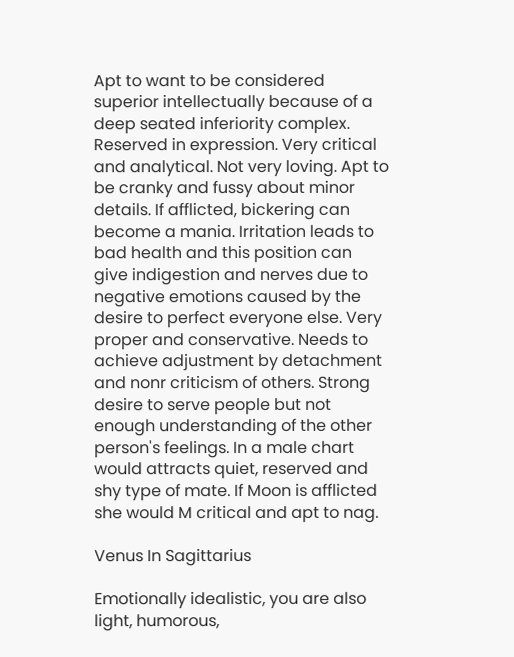Apt to want to be considered superior intellectually because of a deep seated inferiority complex. Reserved in expression. Very critical and analytical. Not very loving. Apt to be cranky and fussy about minor details. If afflicted, bickering can become a mania. Irritation leads to bad health and this position can give indigestion and nerves due to negative emotions caused by the desire to perfect everyone else. Very proper and conservative. Needs to achieve adjustment by detachment and nonr criticism of others. Strong desire to serve people but not enough understanding of the other person's feelings. In a male chart would attracts quiet, reserved and shy type of mate. If Moon is afflicted she would M critical and apt to nag.

Venus In Sagittarius

Emotionally idealistic, you are also light, humorous,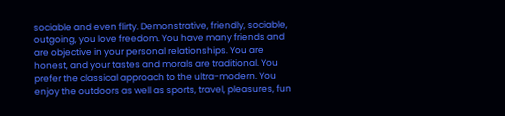sociable and even flirty. Demonstrative, friendly, sociable, outgoing, you love freedom. You have many friends and are objective in your personal relationships. You are honest, and your tastes and morals are traditional. You prefer the classical approach to the ultra-modern. You enjoy the outdoors as well as sports, travel, pleasures, fun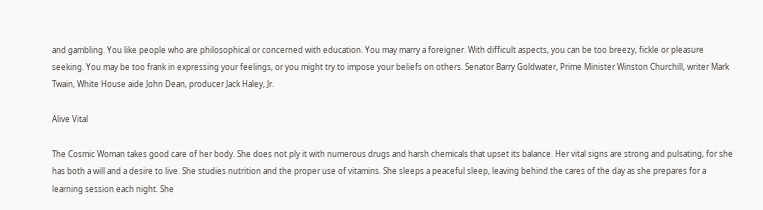and gambling. You like people who are philosophical or concerned with education. You may marry a foreigner. With difficult aspects, you can be too breezy, fickle or pleasure seeking. You may be too frank in expressing your feelings, or you might try to impose your beliefs on others. Senator Barry Goldwater, Prime Minister Winston Churchill, writer Mark Twain, White House aide John Dean, producer Jack Haley, Jr.

Alive Vital

The Cosmic Woman takes good care of her body. She does not ply it with numerous drugs and harsh chemicals that upset its balance. Her vital signs are strong and pulsating, for she has both a will and a desire to live. She studies nutrition and the proper use of vitamins. She sleeps a peaceful sleep, leaving behind the cares of the day as she prepares for a learning session each night. She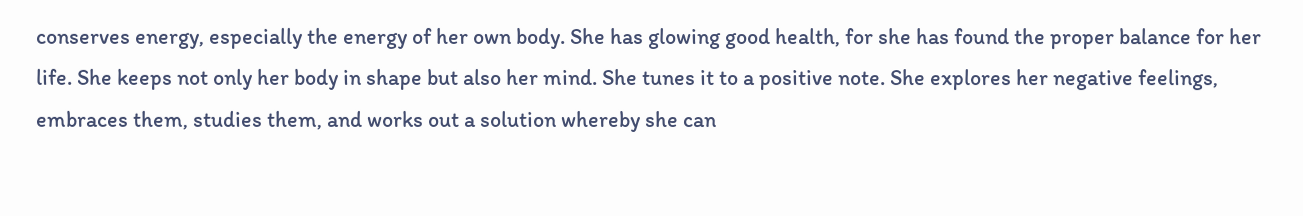conserves energy, especially the energy of her own body. She has glowing good health, for she has found the proper balance for her life. She keeps not only her body in shape but also her mind. She tunes it to a positive note. She explores her negative feelings, embraces them, studies them, and works out a solution whereby she can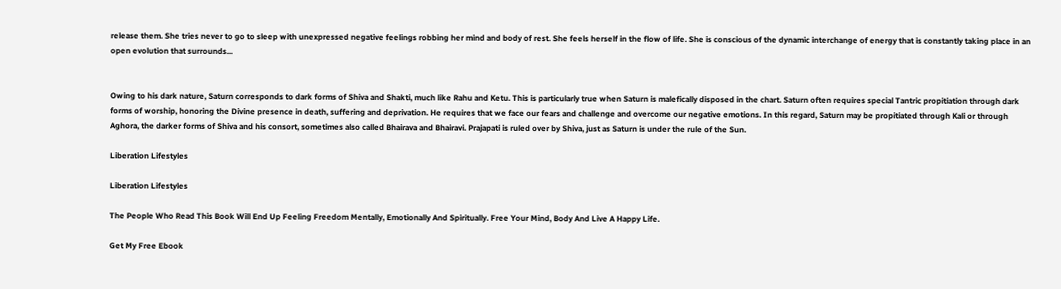release them. She tries never to go to sleep with unexpressed negative feelings robbing her mind and body of rest. She feels herself in the flow of life. She is conscious of the dynamic interchange of energy that is constantly taking place in an open evolution that surrounds...


Owing to his dark nature, Saturn corresponds to dark forms of Shiva and Shakti, much like Rahu and Ketu. This is particularly true when Saturn is malefically disposed in the chart. Saturn often requires special Tantric propitiation through dark forms of worship, honoring the Divine presence in death, suffering and deprivation. He requires that we face our fears and challenge and overcome our negative emotions. In this regard, Saturn may be propitiated through Kali or through Aghora, the darker forms of Shiva and his consort, sometimes also called Bhairava and Bhairavi. Prajapati is ruled over by Shiva, just as Saturn is under the rule of the Sun.

Liberation Lifestyles

Liberation Lifestyles

The People Who Read This Book Will End Up Feeling Freedom Mentally, Emotionally And Spiritually. Free Your Mind, Body And Live A Happy Life.

Get My Free Ebook